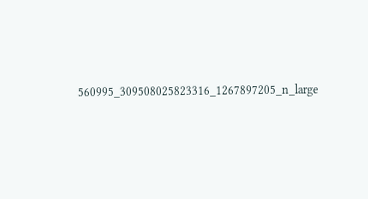560995_309508025823316_1267897205_n_large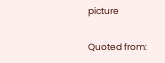picture

Quoted from: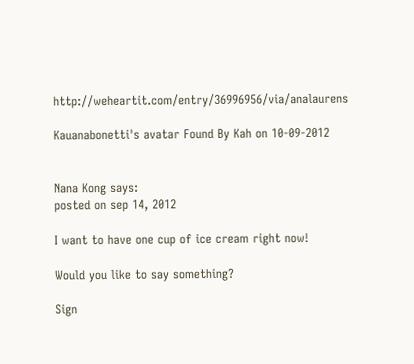http://weheartit.com/entry/36996956/via/analaurens

Kauanabonetti's avatar Found By Kah on 10-09-2012


Nana Kong says:
posted on sep 14, 2012

I want to have one cup of ice cream right now!

Would you like to say something?

Sign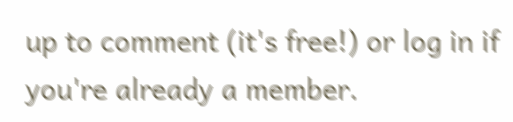up to comment (it's free!) or log in if you're already a member.